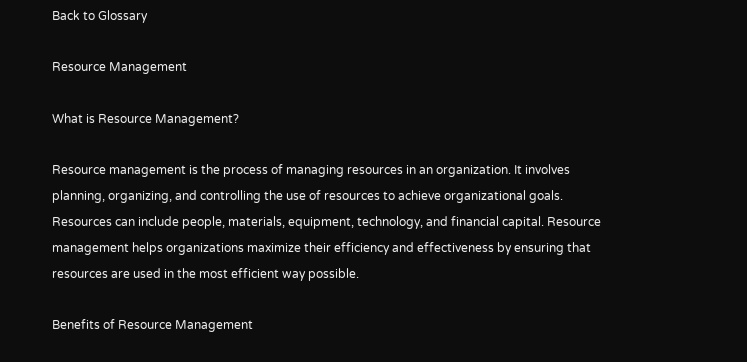Back to Glossary

Resource Management

What is Resource Management?

Resource management is the process of managing resources in an organization. It involves planning, organizing, and controlling the use of resources to achieve organizational goals. Resources can include people, materials, equipment, technology, and financial capital. Resource management helps organizations maximize their efficiency and effectiveness by ensuring that resources are used in the most efficient way possible.

Benefits of Resource Management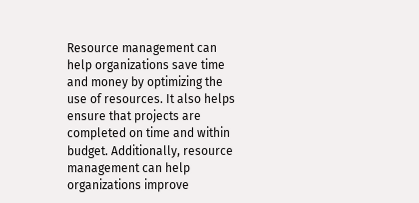Resource management can help organizations save time and money by optimizing the use of resources. It also helps ensure that projects are completed on time and within budget. Additionally, resource management can help organizations improve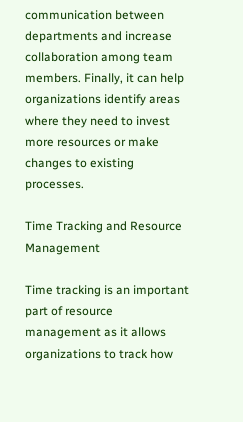communication between departments and increase collaboration among team members. Finally, it can help organizations identify areas where they need to invest more resources or make changes to existing processes.

Time Tracking and Resource Management

Time tracking is an important part of resource management as it allows organizations to track how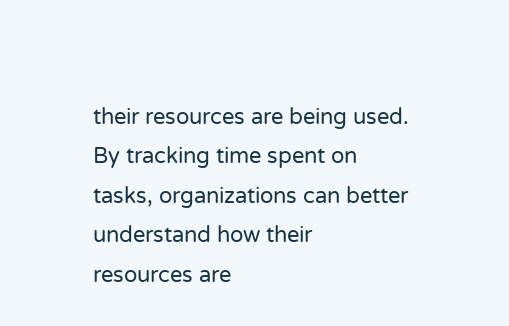their resources are being used. By tracking time spent on tasks, organizations can better understand how their resources are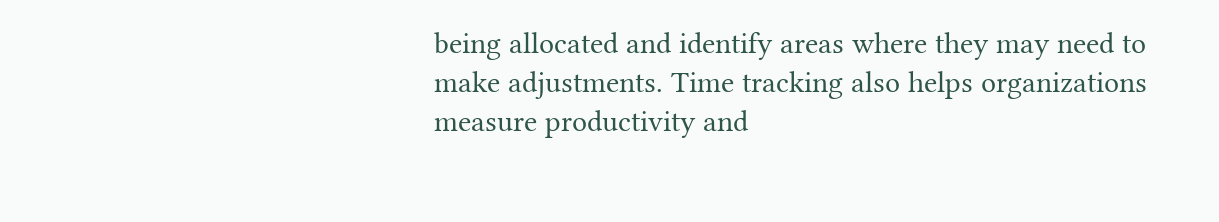being allocated and identify areas where they may need to make adjustments. Time tracking also helps organizations measure productivity and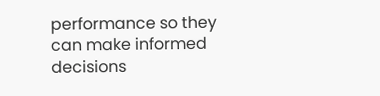performance so they can make informed decisions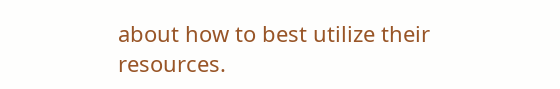about how to best utilize their resources.